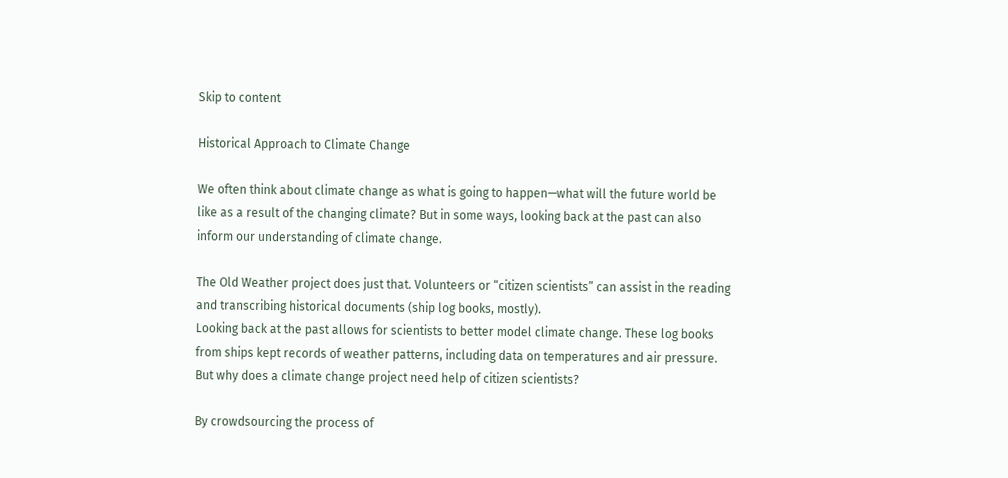Skip to content

Historical Approach to Climate Change

We often think about climate change as what is going to happen—what will the future world be like as a result of the changing climate? But in some ways, looking back at the past can also inform our understanding of climate change.

The Old Weather project does just that. Volunteers or “citizen scientists” can assist in the reading and transcribing historical documents (ship log books, mostly).
Looking back at the past allows for scientists to better model climate change. These log books from ships kept records of weather patterns, including data on temperatures and air pressure.
But why does a climate change project need help of citizen scientists?

By crowdsourcing the process of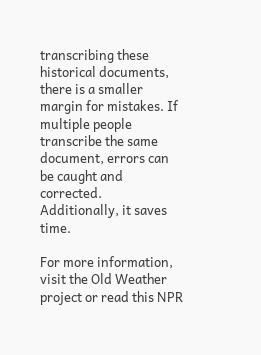transcribing these historical documents, there is a smaller margin for mistakes. If multiple people transcribe the same document, errors can be caught and corrected. Additionally, it saves time.

For more information, visit the Old Weather project or read this NPR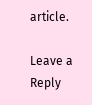article.

Leave a Reply